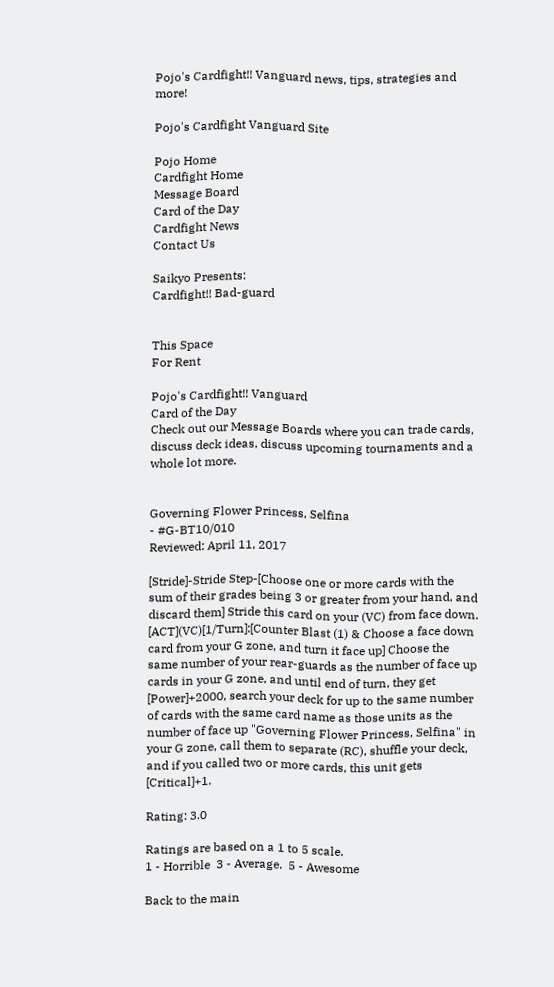Pojo's Cardfight!! Vanguard news, tips, strategies and more!

Pojo's Cardfight Vanguard Site

Pojo Home
Cardfight Home
Message Board
Card of the Day
Cardfight News
Contact Us

Saikyo Presents:
Cardfight!! Bad-guard


This Space
For Rent

Pojo's Cardfight!! Vanguard
Card of the Day
Check out our Message Boards where you can trade cards, discuss deck ideas, discuss upcoming tournaments and a whole lot more.


Governing Flower Princess, Selfina
- #G-BT10/010
Reviewed: April 11, 2017

[Stride]-Stride Step-[Choose one or more cards with the sum of their grades being 3 or greater from your hand, and discard them] Stride this card on your (VC) from face down. [ACT](VC)[1/Turn]:[Counter Blast (1) & Choose a face down card from your G zone, and turn it face up] Choose the same number of your rear-guards as the number of face up cards in your G zone, and until end of turn, they get [Power]+2000, search your deck for up to the same number of cards with the same card name as those units as the number of face up "Governing Flower Princess, Selfina" in your G zone, call them to separate (RC), shuffle your deck, and if you called two or more cards, this unit gets [Critical]+1.

Rating: 3.0

Ratings are based on a 1 to 5 scale.
1 - Horrible  3 - Average.  5 - Awesome

Back to the main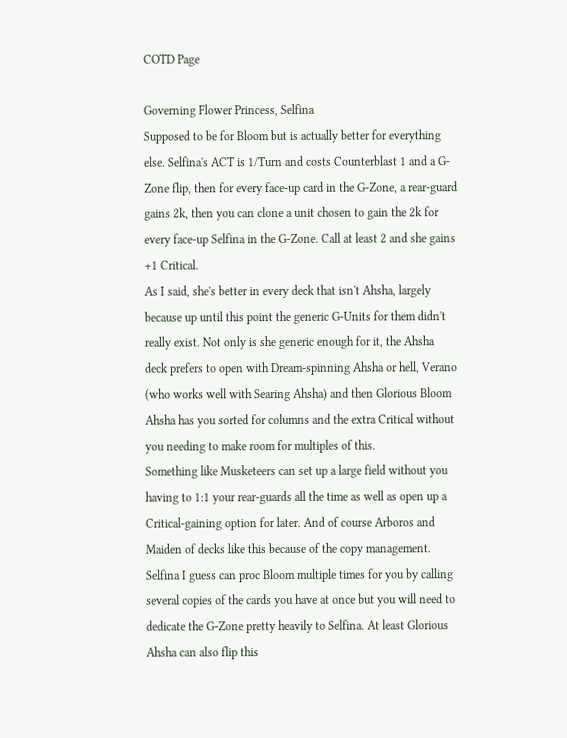COTD Page

Governing Flower Princess, Selfina
Supposed to be for Bloom but is actually better for everything else. Selfina's ACT is 1/Turn and costs Counterblast 1 and a G-Zone flip, then for every face-up card in the G-Zone, a rear-guard gains 2k, then you can clone a unit chosen to gain the 2k for every face-up Selfina in the G-Zone. Call at least 2 and she gains +1 Critical.
As I said, she's better in every deck that isn't Ahsha, largely because up until this point the generic G-Units for them didn't really exist. Not only is she generic enough for it, the Ahsha deck prefers to open with Dream-spinning Ahsha or hell, Verano (who works well with Searing Ahsha) and then Glorious Bloom Ahsha has you sorted for columns and the extra Critical without you needing to make room for multiples of this.
Something like Musketeers can set up a large field without you having to 1:1 your rear-guards all the time as well as open up a Critical-gaining option for later. And of course Arboros and Maiden of decks like this because of the copy management.
Selfina I guess can proc Bloom multiple times for you by calling several copies of the cards you have at once but you will need to dedicate the G-Zone pretty heavily to Selfina. At least Glorious Ahsha can also flip this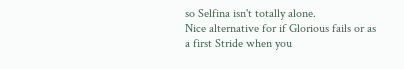so Selfina isn't totally alone.
Nice alternative for if Glorious fails or as a first Stride when you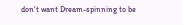don't want Dream-spinning to be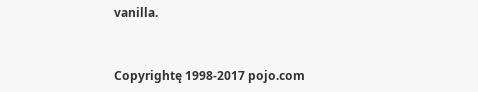vanilla.


Copyrightę 1998-2017 pojo.com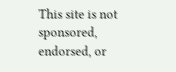This site is not sponsored, endorsed, or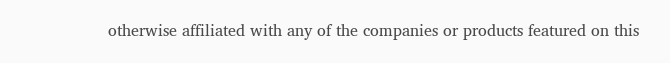otherwise affiliated with any of the companies or products featured on this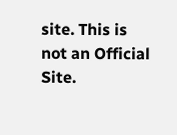site. This is not an Official Site.